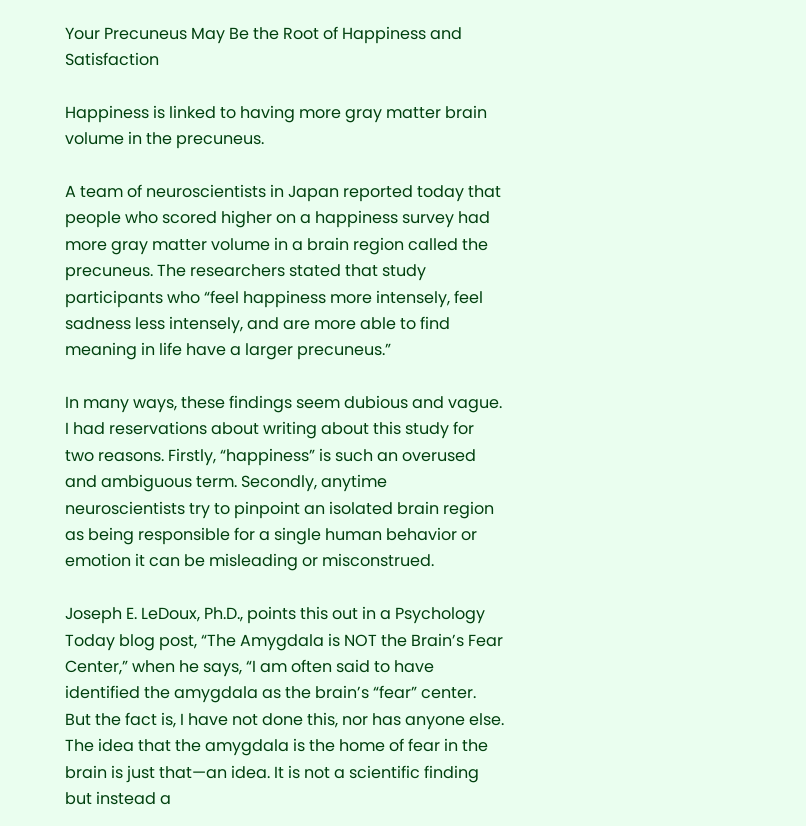Your Precuneus May Be the Root of Happiness and Satisfaction

Happiness is linked to having more gray matter brain volume in the precuneus.

A team of neuroscientists in Japan reported today that people who scored higher on a happiness survey had more gray matter volume in a brain region called the precuneus. The researchers stated that study participants who “feel happiness more intensely, feel sadness less intensely, and are more able to find meaning in life have a larger precuneus.”

In many ways, these findings seem dubious and vague. I had reservations about writing about this study for two reasons. Firstly, “happiness” is such an overused and ambiguous term. Secondly, anytime neuroscientists try to pinpoint an isolated brain region as being responsible for a single human behavior or emotion it can be misleading or misconstrued.

Joseph E. LeDoux, Ph.D., points this out in a Psychology Today blog post, “The Amygdala is NOT the Brain’s Fear Center,” when he says, “I am often said to have identified the amygdala as the brain’s “fear” center. But the fact is, I have not done this, nor has anyone else. The idea that the amygdala is the home of fear in the brain is just that—an idea. It is not a scientific finding but instead a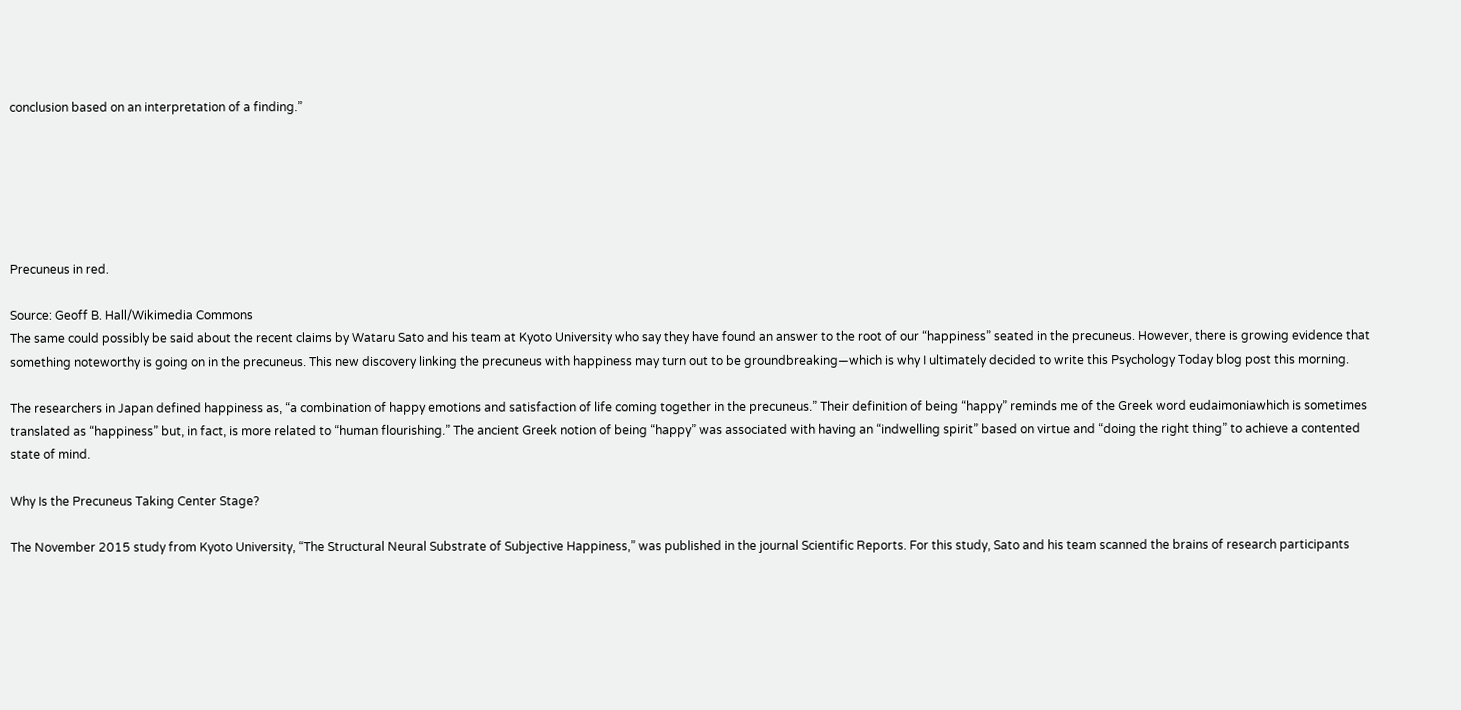conclusion based on an interpretation of a finding.”






Precuneus in red.

Source: Geoff B. Hall/Wikimedia Commons
The same could possibly be said about the recent claims by Wataru Sato and his team at Kyoto University who say they have found an answer to the root of our “happiness” seated in the precuneus. However, there is growing evidence that something noteworthy is going on in the precuneus. This new discovery linking the precuneus with happiness may turn out to be groundbreaking—which is why I ultimately decided to write this Psychology Today blog post this morning.

The researchers in Japan defined happiness as, “a combination of happy emotions and satisfaction of life coming together in the precuneus.” Their definition of being “happy” reminds me of the Greek word eudaimoniawhich is sometimes translated as “happiness” but, in fact, is more related to “human flourishing.” The ancient Greek notion of being “happy” was associated with having an “indwelling spirit” based on virtue and “doing the right thing” to achieve a contented state of mind.

Why Is the Precuneus Taking Center Stage?

The November 2015 study from Kyoto University, “The Structural Neural Substrate of Subjective Happiness,” was published in the journal Scientific Reports. For this study, Sato and his team scanned the brains of research participants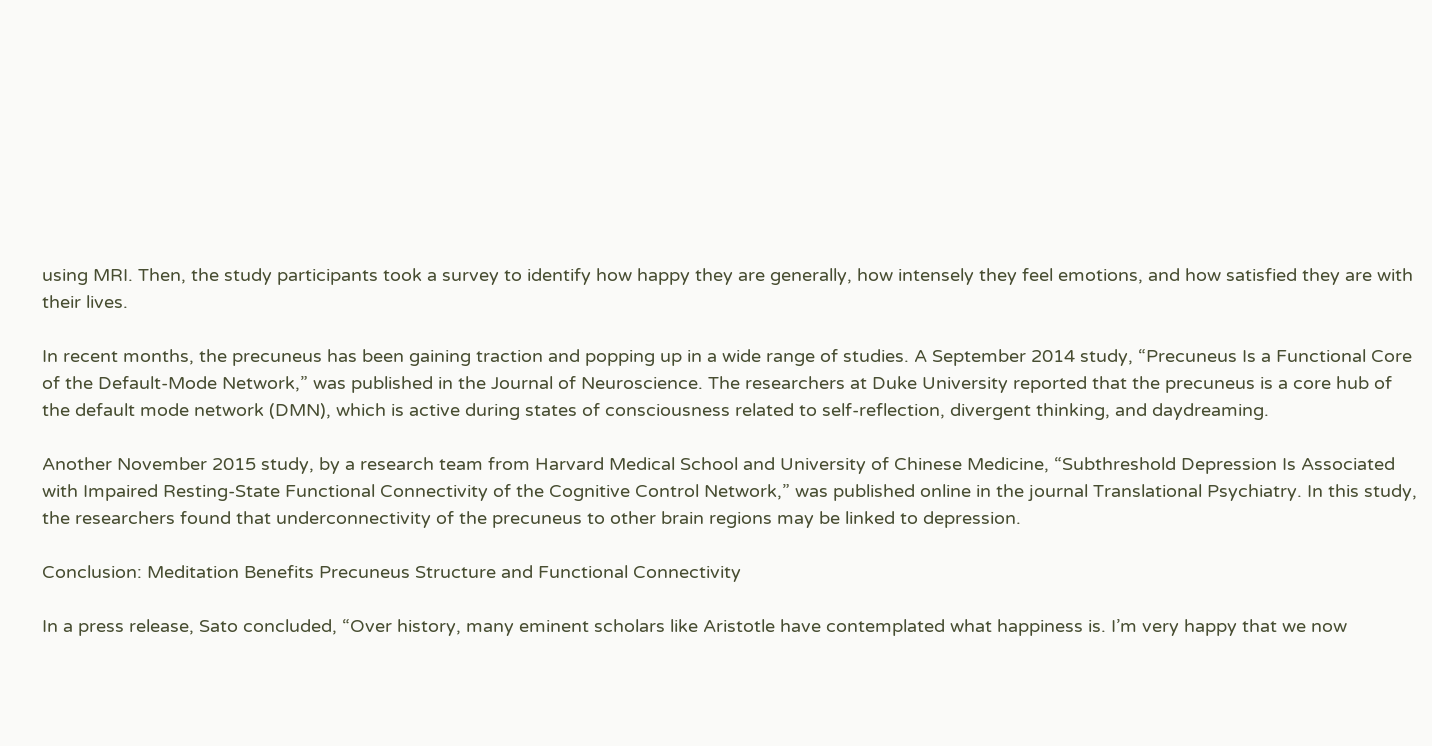using MRI. Then, the study participants took a survey to identify how happy they are generally, how intensely they feel emotions, and how satisfied they are with their lives.

In recent months, the precuneus has been gaining traction and popping up in a wide range of studies. A September 2014 study, “Precuneus Is a Functional Core of the Default-Mode Network,” was published in the Journal of Neuroscience. The researchers at Duke University reported that the precuneus is a core hub of the default mode network (DMN), which is active during states of consciousness related to self-reflection, divergent thinking, and daydreaming.

Another November 2015 study, by a research team from Harvard Medical School and University of Chinese Medicine, “Subthreshold Depression Is Associated with Impaired Resting-State Functional Connectivity of the Cognitive Control Network,” was published online in the journal Translational Psychiatry. In this study, the researchers found that underconnectivity of the precuneus to other brain regions may be linked to depression.

Conclusion: Meditation Benefits Precuneus Structure and Functional Connectivity

In a press release, Sato concluded, “Over history, many eminent scholars like Aristotle have contemplated what happiness is. I’m very happy that we now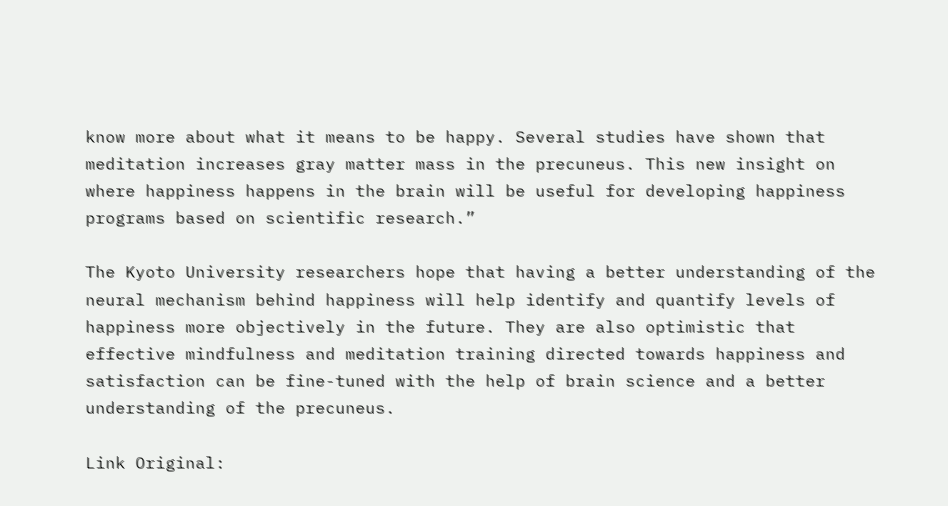know more about what it means to be happy. Several studies have shown that meditation increases gray matter mass in the precuneus. This new insight on where happiness happens in the brain will be useful for developing happiness programs based on scientific research.”

The Kyoto University researchers hope that having a better understanding of the neural mechanism behind happiness will help identify and quantify levels of happiness more objectively in the future. They are also optimistic that effective mindfulness and meditation training directed towards happiness and satisfaction can be fine-tuned with the help of brain science and a better understanding of the precuneus.

Link Original: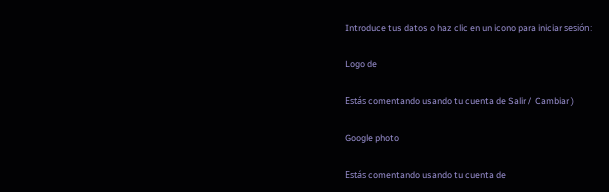Introduce tus datos o haz clic en un icono para iniciar sesión:

Logo de

Estás comentando usando tu cuenta de Salir /  Cambiar )

Google photo

Estás comentando usando tu cuenta de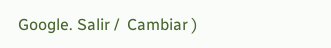Google. Salir /  Cambiar )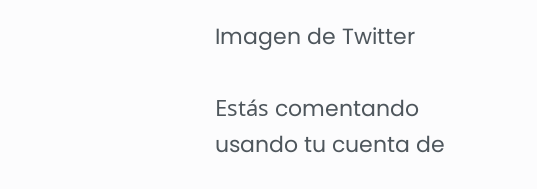Imagen de Twitter

Estás comentando usando tu cuenta de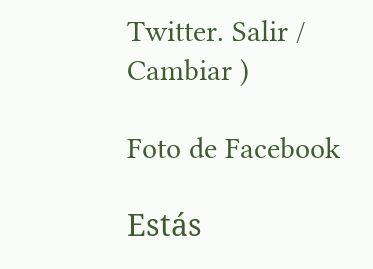Twitter. Salir /  Cambiar )

Foto de Facebook

Estás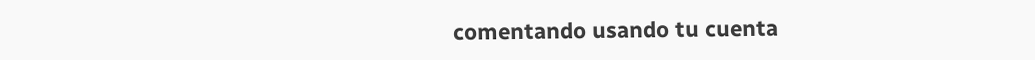comentando usando tu cuenta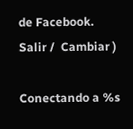de Facebook. Salir /  Cambiar )

Conectando a %s